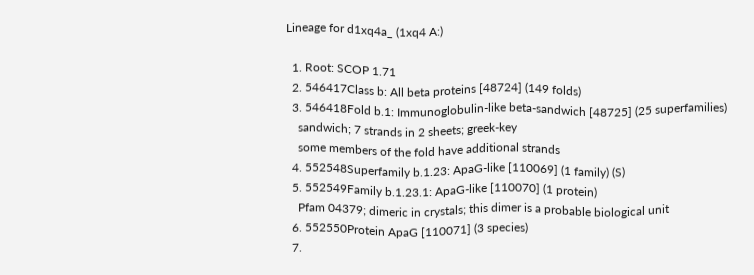Lineage for d1xq4a_ (1xq4 A:)

  1. Root: SCOP 1.71
  2. 546417Class b: All beta proteins [48724] (149 folds)
  3. 546418Fold b.1: Immunoglobulin-like beta-sandwich [48725] (25 superfamilies)
    sandwich; 7 strands in 2 sheets; greek-key
    some members of the fold have additional strands
  4. 552548Superfamily b.1.23: ApaG-like [110069] (1 family) (S)
  5. 552549Family b.1.23.1: ApaG-like [110070] (1 protein)
    Pfam 04379; dimeric in crystals; this dimer is a probable biological unit
  6. 552550Protein ApaG [110071] (3 species)
  7.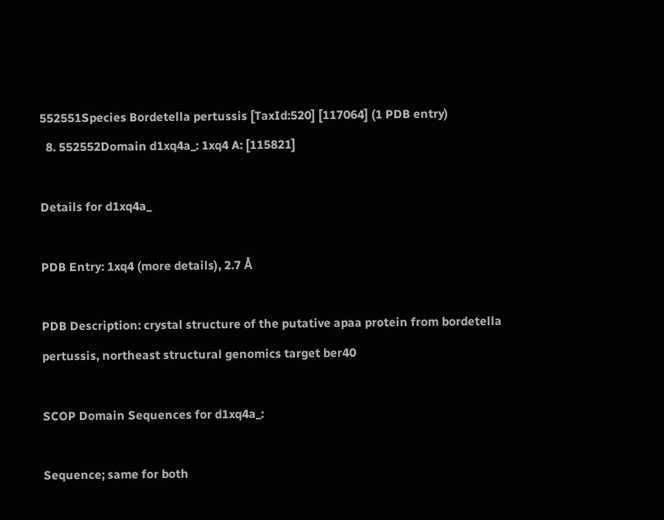552551Species Bordetella pertussis [TaxId:520] [117064] (1 PDB entry)
  8. 552552Domain d1xq4a_: 1xq4 A: [115821]

Details for d1xq4a_

PDB Entry: 1xq4 (more details), 2.7 Å

PDB Description: crystal structure of the putative apaa protein from bordetella pertussis, northeast structural genomics target ber40

SCOP Domain Sequences for d1xq4a_:

Sequence; same for both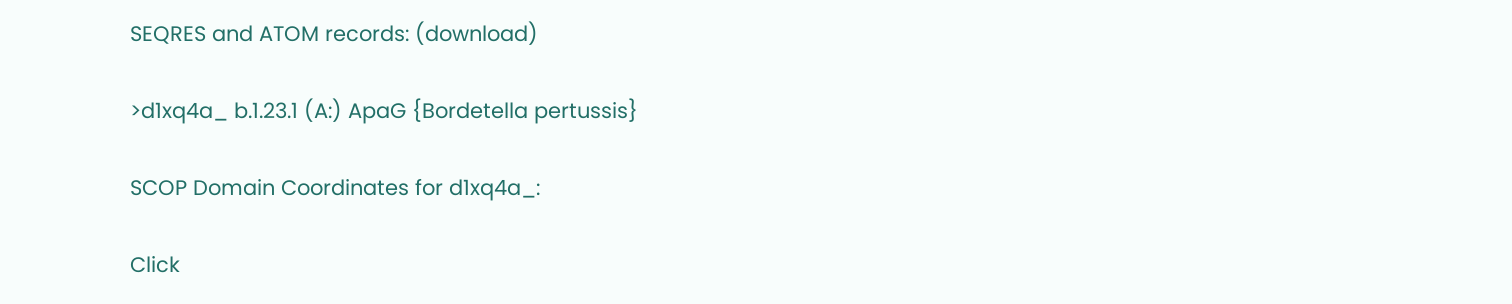SEQRES and ATOM records: (download)

>d1xq4a_ b.1.23.1 (A:) ApaG {Bordetella pertussis}

SCOP Domain Coordinates for d1xq4a_:

Click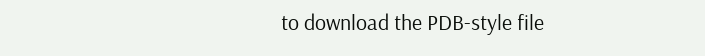to download the PDB-style file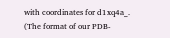with coordinates for d1xq4a_.
(The format of our PDB-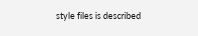style files is described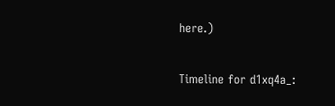here.)

Timeline for d1xq4a_: